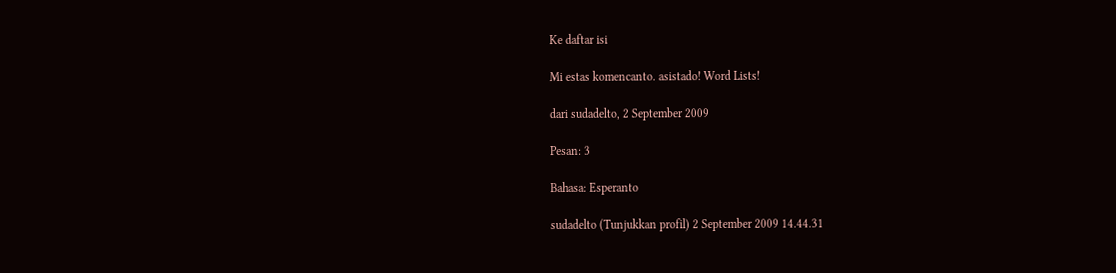Ke daftar isi

Mi estas komencanto. asistado! Word Lists!

dari sudadelto, 2 September 2009

Pesan: 3

Bahasa: Esperanto

sudadelto (Tunjukkan profil) 2 September 2009 14.44.31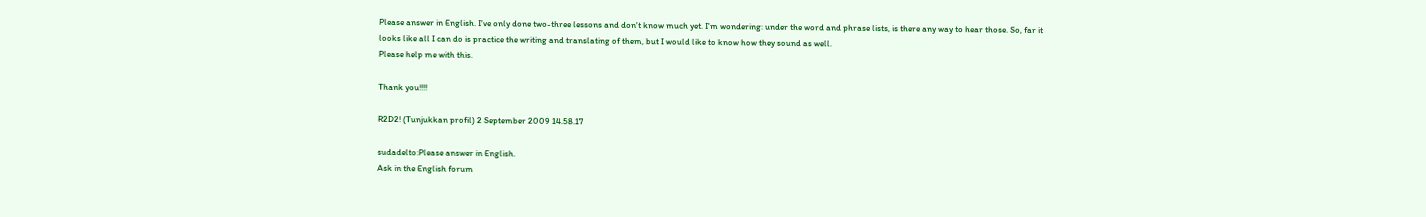Please answer in English. I've only done two-three lessons and don't know much yet. I'm wondering: under the word and phrase lists, is there any way to hear those. So, far it looks like all I can do is practice the writing and translating of them, but I would like to know how they sound as well.
Please help me with this.

Thank you!!!!

R2D2! (Tunjukkan profil) 2 September 2009 14.58.17

sudadelto:Please answer in English.
Ask in the English forum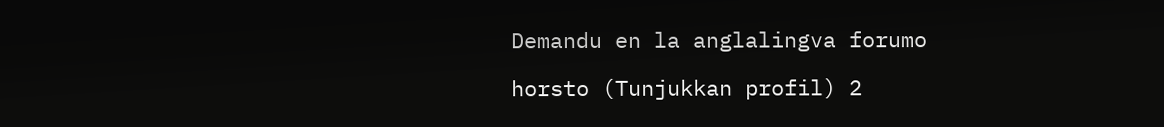Demandu en la anglalingva forumo

horsto (Tunjukkan profil) 2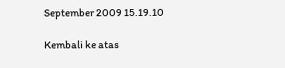September 2009 15.19.10

Kembali ke atas